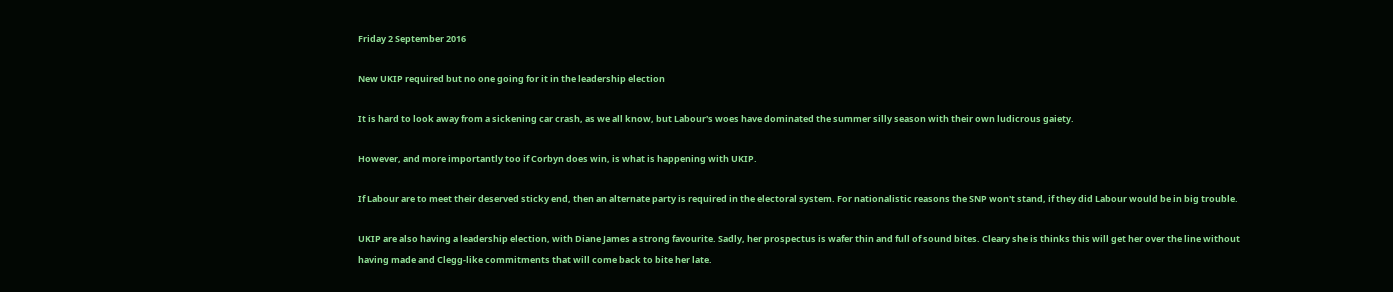Friday 2 September 2016

New UKIP required but no one going for it in the leadership election

It is hard to look away from a sickening car crash, as we all know, but Labour's woes have dominated the summer silly season with their own ludicrous gaiety.

However, and more importantly too if Corbyn does win, is what is happening with UKIP.

If Labour are to meet their deserved sticky end, then an alternate party is required in the electoral system. For nationalistic reasons the SNP won't stand, if they did Labour would be in big trouble.

UKIP are also having a leadership election, with Diane James a strong favourite. Sadly, her prospectus is wafer thin and full of sound bites. Cleary she is thinks this will get her over the line without having made and Clegg-like commitments that will come back to bite her late.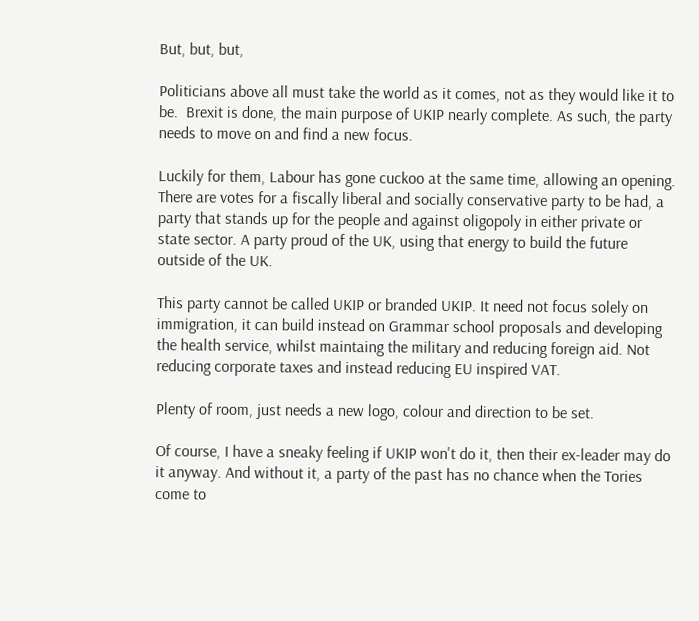But, but, but,

Politicians above all must take the world as it comes, not as they would like it to be.  Brexit is done, the main purpose of UKIP nearly complete. As such, the party needs to move on and find a new focus.

Luckily for them, Labour has gone cuckoo at the same time, allowing an opening. There are votes for a fiscally liberal and socially conservative party to be had, a party that stands up for the people and against oligopoly in either private or state sector. A party proud of the UK, using that energy to build the future outside of the UK.

This party cannot be called UKIP or branded UKIP. It need not focus solely on immigration, it can build instead on Grammar school proposals and developing the health service, whilst maintaing the military and reducing foreign aid. Not reducing corporate taxes and instead reducing EU inspired VAT.

Plenty of room, just needs a new logo, colour and direction to be set.

Of course, I have a sneaky feeling if UKIP won't do it, then their ex-leader may do it anyway. And without it, a party of the past has no chance when the Tories come to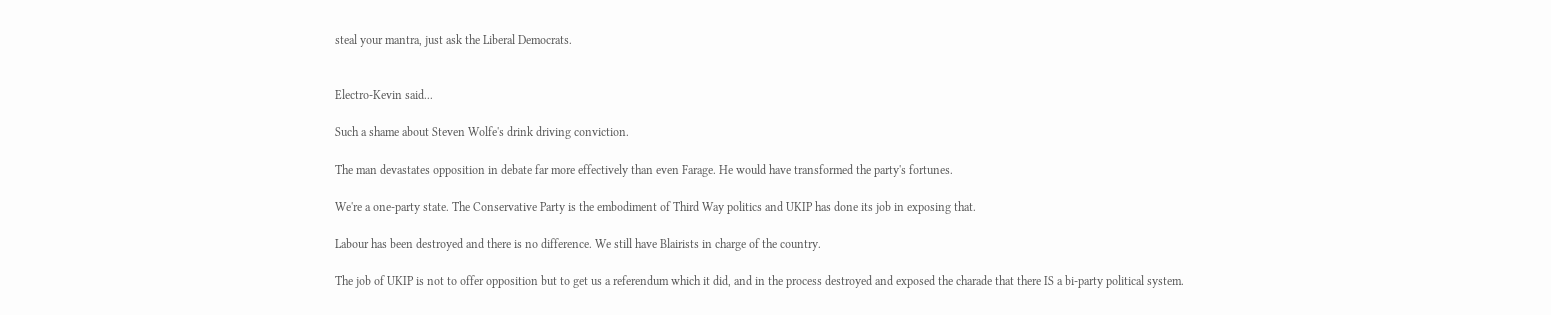steal your mantra, just ask the Liberal Democrats.


Electro-Kevin said...

Such a shame about Steven Wolfe's drink driving conviction.

The man devastates opposition in debate far more effectively than even Farage. He would have transformed the party's fortunes.

We're a one-party state. The Conservative Party is the embodiment of Third Way politics and UKIP has done its job in exposing that.

Labour has been destroyed and there is no difference. We still have Blairists in charge of the country.

The job of UKIP is not to offer opposition but to get us a referendum which it did, and in the process destroyed and exposed the charade that there IS a bi-party political system.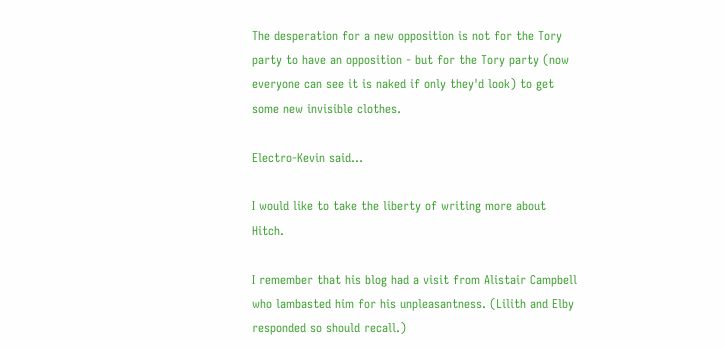The desperation for a new opposition is not for the Tory party to have an opposition - but for the Tory party (now everyone can see it is naked if only they'd look) to get some new invisible clothes.

Electro-Kevin said...

I would like to take the liberty of writing more about Hitch.

I remember that his blog had a visit from Alistair Campbell who lambasted him for his unpleasantness. (Lilith and Elby responded so should recall.)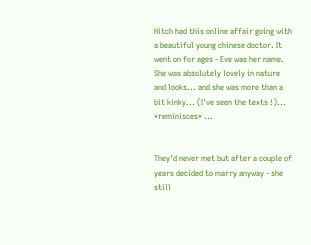Hitch had this online affair going with a beautiful young chinese doctor. It went on for ages - Eve was her name. She was absolutely lovely in nature and looks... and she was more than a bit kinky... (I've seen the texts !)... *reminisces* ...


They'd never met but after a couple of years decided to marry anyway - she still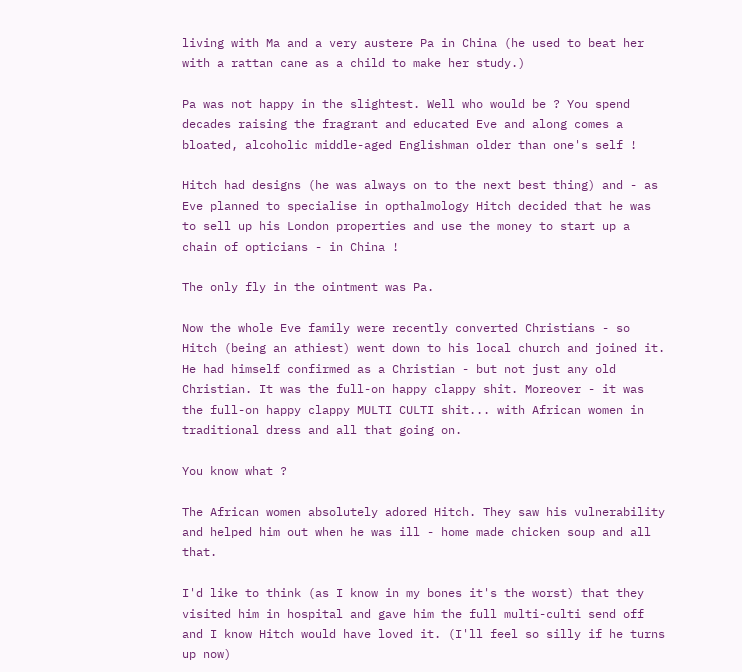living with Ma and a very austere Pa in China (he used to beat her with a rattan cane as a child to make her study.)

Pa was not happy in the slightest. Well who would be ? You spend decades raising the fragrant and educated Eve and along comes a bloated, alcoholic middle-aged Englishman older than one's self !

Hitch had designs (he was always on to the next best thing) and - as Eve planned to specialise in opthalmology Hitch decided that he was to sell up his London properties and use the money to start up a chain of opticians - in China !

The only fly in the ointment was Pa.

Now the whole Eve family were recently converted Christians - so Hitch (being an athiest) went down to his local church and joined it. He had himself confirmed as a Christian - but not just any old Christian. It was the full-on happy clappy shit. Moreover - it was the full-on happy clappy MULTI CULTI shit... with African women in traditional dress and all that going on.

You know what ?

The African women absolutely adored Hitch. They saw his vulnerability and helped him out when he was ill - home made chicken soup and all that.

I'd like to think (as I know in my bones it's the worst) that they visited him in hospital and gave him the full multi-culti send off and I know Hitch would have loved it. (I'll feel so silly if he turns up now)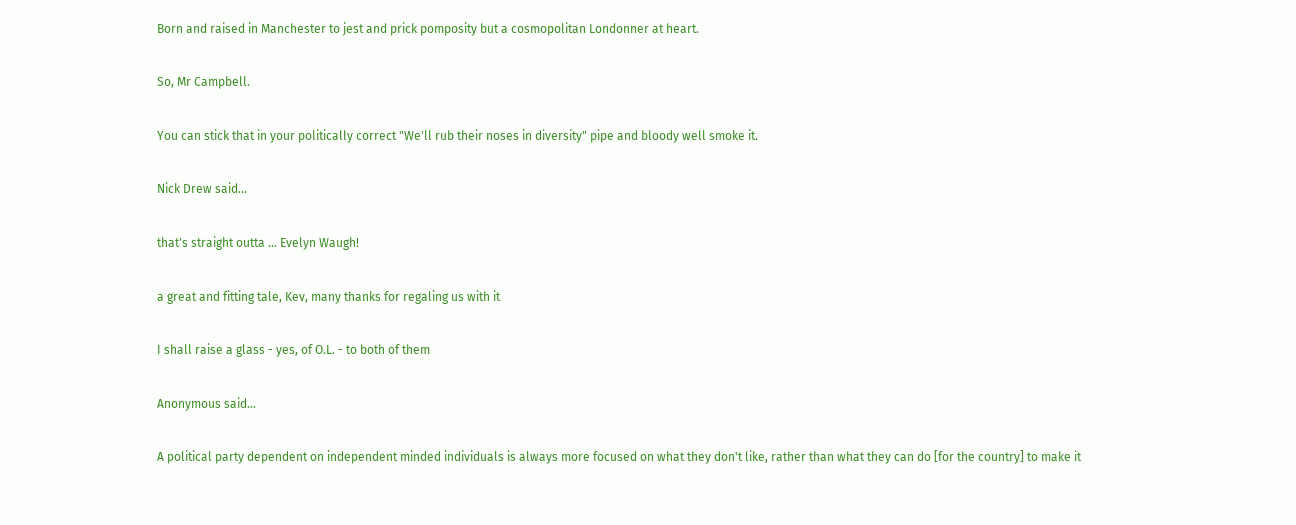Born and raised in Manchester to jest and prick pomposity but a cosmopolitan Londonner at heart.

So, Mr Campbell.

You can stick that in your politically correct "We'll rub their noses in diversity" pipe and bloody well smoke it.

Nick Drew said...

that's straight outta ... Evelyn Waugh!

a great and fitting tale, Kev, many thanks for regaling us with it

I shall raise a glass - yes, of O.L. - to both of them

Anonymous said...

A political party dependent on independent minded individuals is always more focused on what they don't like, rather than what they can do [for the country] to make it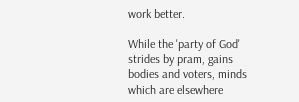work better.

While the 'party of God' strides by pram, gains bodies and voters, minds which are elsewhere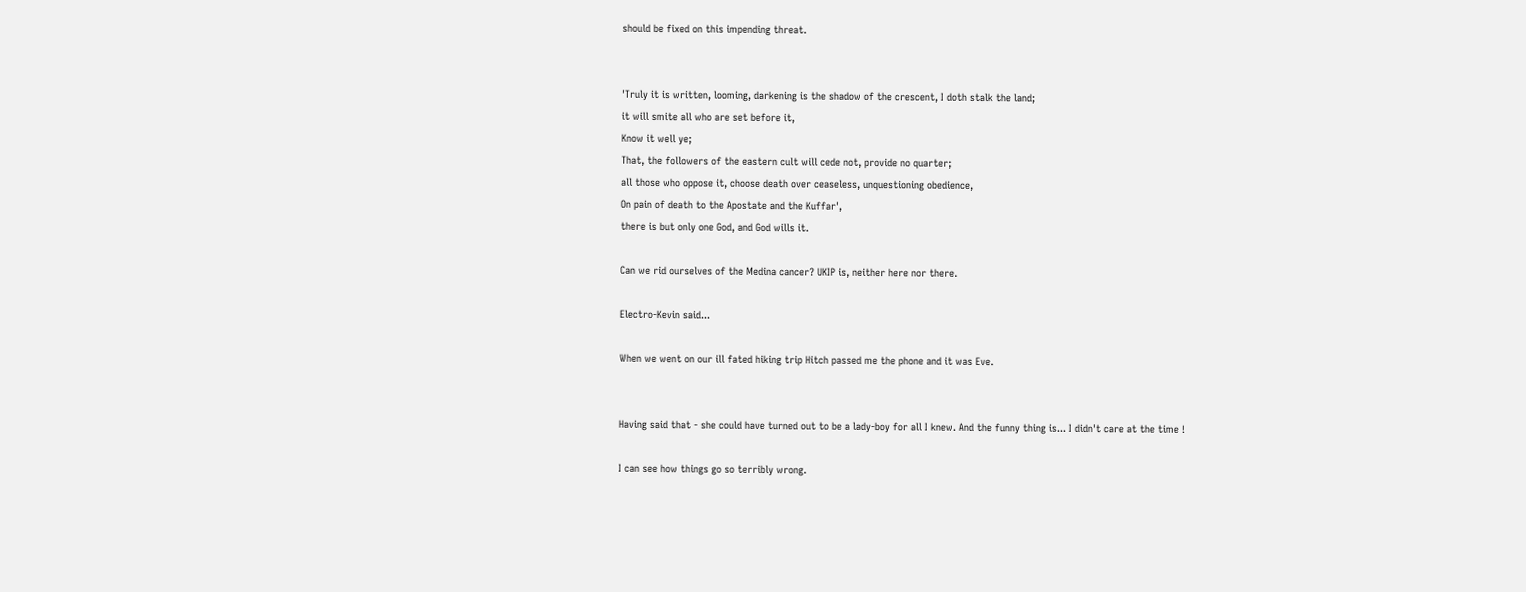should be fixed on this impending threat.


'Truly it is written, looming, darkening is the shadow of the crescent, I doth stalk the land;
it will smite all who are set before it,
Know it well ye;
That, the followers of the eastern cult will cede not, provide no quarter;
all those who oppose it, choose death over ceaseless, unquestioning obedience,
On pain of death to the Apostate and the Kuffar',
there is but only one God, and God wills it.

Can we rid ourselves of the Medina cancer? UKIP is, neither here nor there.

Electro-Kevin said...

When we went on our ill fated hiking trip Hitch passed me the phone and it was Eve.


Having said that - she could have turned out to be a lady-boy for all I knew. And the funny thing is... I didn't care at the time !

I can see how things go so terribly wrong.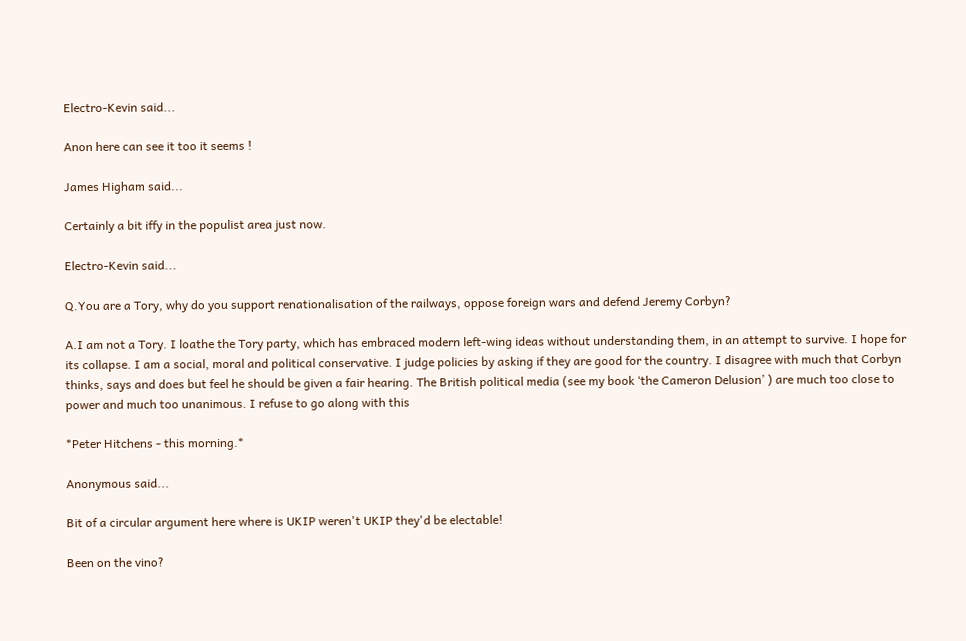Electro-Kevin said...

Anon here can see it too it seems !

James Higham said...

Certainly a bit iffy in the populist area just now.

Electro-Kevin said...

Q.You are a Tory, why do you support renationalisation of the railways, oppose foreign wars and defend Jeremy Corbyn?

A.I am not a Tory. I loathe the Tory party, which has embraced modern left-wing ideas without understanding them, in an attempt to survive. I hope for its collapse. I am a social, moral and political conservative. I judge policies by asking if they are good for the country. I disagree with much that Corbyn thinks, says and does but feel he should be given a fair hearing. The British political media (see my book ‘the Cameron Delusion’ ) are much too close to power and much too unanimous. I refuse to go along with this

*Peter Hitchens - this morning.*

Anonymous said...

Bit of a circular argument here where is UKIP weren't UKIP they'd be electable!

Been on the vino?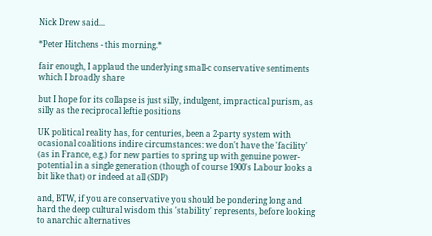Nick Drew said...

*Peter Hitchens - this morning.*

fair enough, I applaud the underlying small-c conservative sentiments which I broadly share

but I hope for its collapse is just silly, indulgent, impractical purism, as silly as the reciprocal leftie positions

UK political reality has, for centuries, been a 2-party system with ocasional coalitions indire circumstances: we don't have the 'facility' (as in France, e.g.) for new parties to spring up with genuine power-potential in a single generation (though of course 1900's Labour looks a bit like that) or indeed at all (SDP)

and, BTW, if you are conservative you should be pondering long and hard the deep cultural wisdom this 'stability' represents, before looking to anarchic alternatives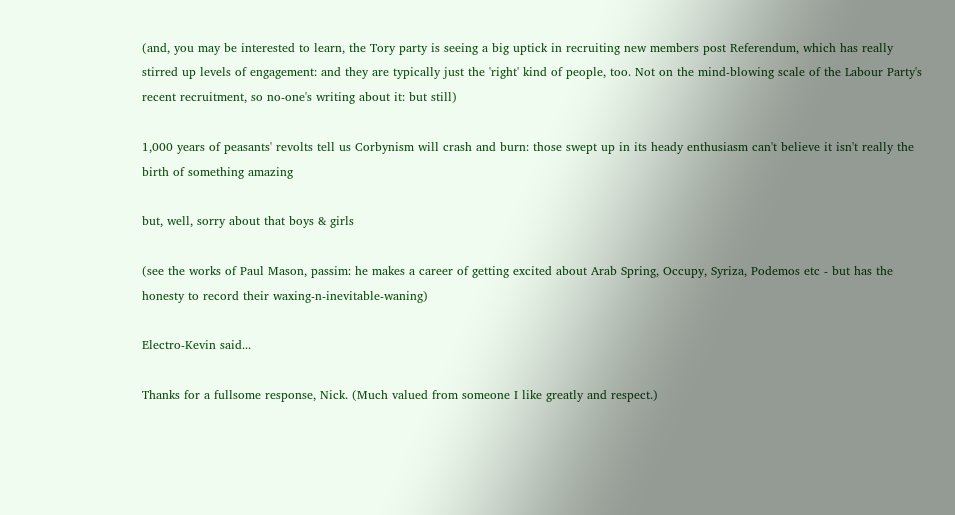(and, you may be interested to learn, the Tory party is seeing a big uptick in recruiting new members post Referendum, which has really stirred up levels of engagement: and they are typically just the 'right' kind of people, too. Not on the mind-blowing scale of the Labour Party's recent recruitment, so no-one's writing about it: but still)

1,000 years of peasants' revolts tell us Corbynism will crash and burn: those swept up in its heady enthusiasm can't believe it isn't really the birth of something amazing

but, well, sorry about that boys & girls

(see the works of Paul Mason, passim: he makes a career of getting excited about Arab Spring, Occupy, Syriza, Podemos etc - but has the honesty to record their waxing-n-inevitable-waning)

Electro-Kevin said...

Thanks for a fullsome response, Nick. (Much valued from someone I like greatly and respect.)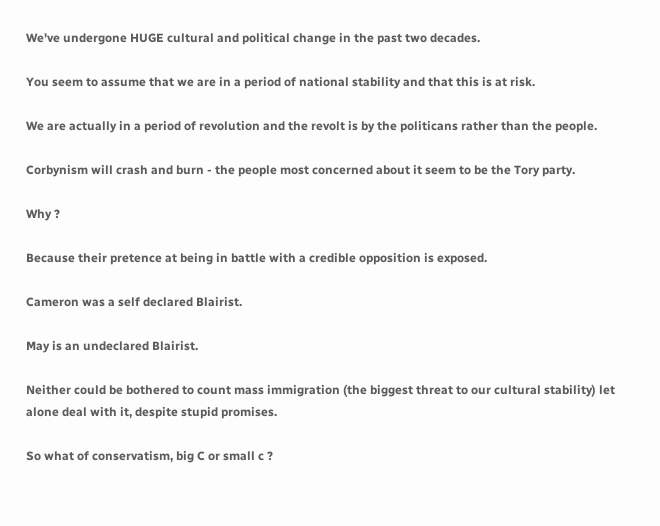We've undergone HUGE cultural and political change in the past two decades.

You seem to assume that we are in a period of national stability and that this is at risk.

We are actually in a period of revolution and the revolt is by the politicans rather than the people.

Corbynism will crash and burn - the people most concerned about it seem to be the Tory party.

Why ?

Because their pretence at being in battle with a credible opposition is exposed.

Cameron was a self declared Blairist.

May is an undeclared Blairist.

Neither could be bothered to count mass immigration (the biggest threat to our cultural stability) let alone deal with it, despite stupid promises.

So what of conservatism, big C or small c ?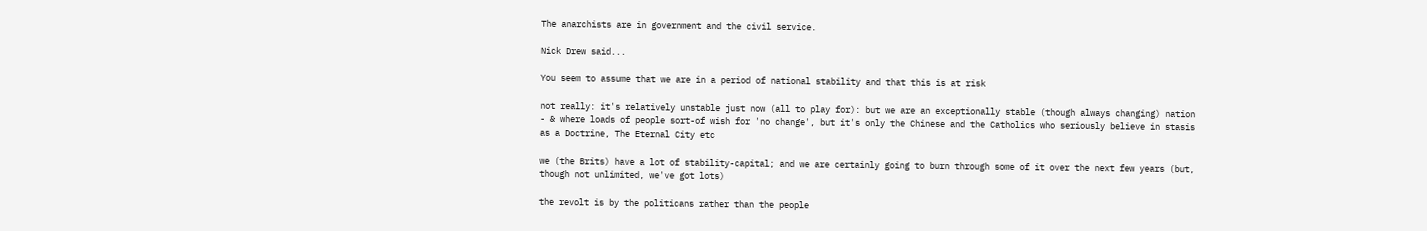The anarchists are in government and the civil service.

Nick Drew said...

You seem to assume that we are in a period of national stability and that this is at risk

not really: it's relatively unstable just now (all to play for): but we are an exceptionally stable (though always changing) nation - & where loads of people sort-of wish for 'no change', but it's only the Chinese and the Catholics who seriously believe in stasis as a Doctrine, The Eternal City etc

we (the Brits) have a lot of stability-capital; and we are certainly going to burn through some of it over the next few years (but, though not unlimited, we've got lots)

the revolt is by the politicans rather than the people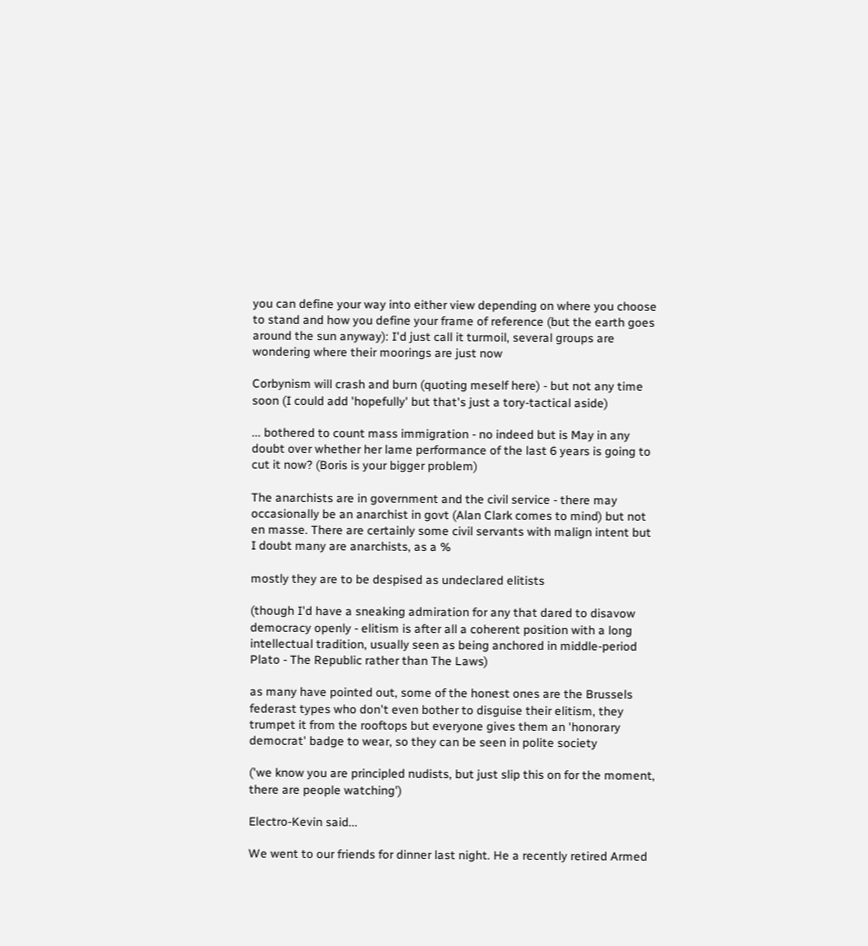you can define your way into either view depending on where you choose to stand and how you define your frame of reference (but the earth goes around the sun anyway): I'd just call it turmoil, several groups are wondering where their moorings are just now

Corbynism will crash and burn (quoting meself here) - but not any time soon (I could add 'hopefully' but that's just a tory-tactical aside)

... bothered to count mass immigration - no indeed but is May in any doubt over whether her lame performance of the last 6 years is going to cut it now? (Boris is your bigger problem)

The anarchists are in government and the civil service - there may occasionally be an anarchist in govt (Alan Clark comes to mind) but not en masse. There are certainly some civil servants with malign intent but I doubt many are anarchists, as a %

mostly they are to be despised as undeclared elitists

(though I'd have a sneaking admiration for any that dared to disavow democracy openly - elitism is after all a coherent position with a long intellectual tradition, usually seen as being anchored in middle-period Plato - The Republic rather than The Laws)

as many have pointed out, some of the honest ones are the Brussels federast types who don't even bother to disguise their elitism, they trumpet it from the rooftops but everyone gives them an 'honorary democrat' badge to wear, so they can be seen in polite society

('we know you are principled nudists, but just slip this on for the moment, there are people watching')

Electro-Kevin said...

We went to our friends for dinner last night. He a recently retired Armed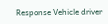Response Vehicle driver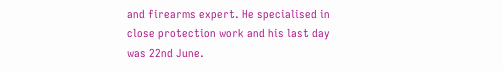and firearms expert. He specialised in close protection work and his last day was 22nd June.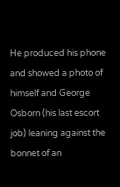He produced his phone and showed a photo of himself and George Osborn (his last escort job) leaning against the bonnet of an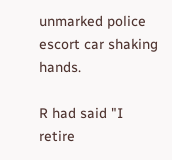unmarked police escort car shaking hands.

R had said "I retire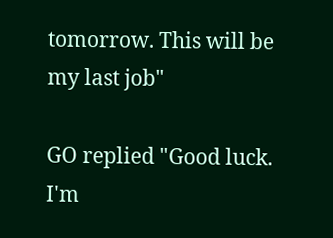tomorrow. This will be my last job"

GO replied "Good luck. I'm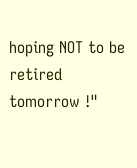hoping NOT to be retired tomorrow !"